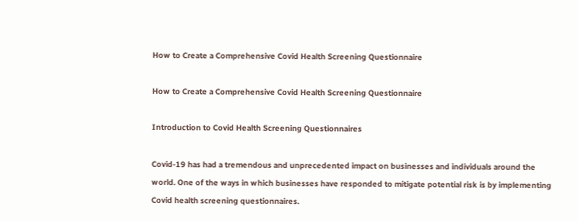How to Create a Comprehensive Covid Health Screening Questionnaire

How to Create a Comprehensive Covid Health Screening Questionnaire

Introduction to Covid Health Screening Questionnaires

Covid-19 has had a tremendous and unprecedented impact on businesses and individuals around the world. One of the ways in which businesses have responded to mitigate potential risk is by implementing Covid health screening questionnaires.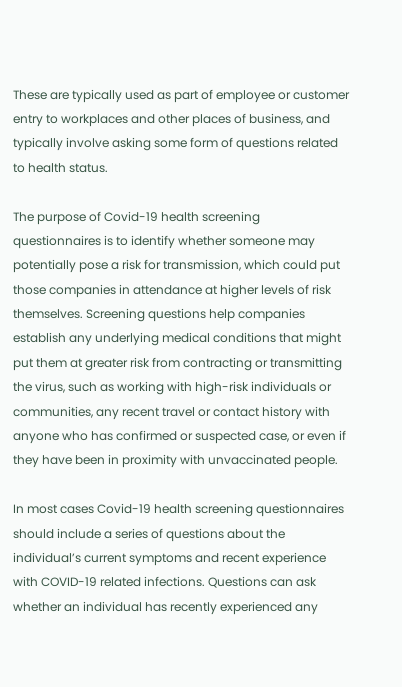These are typically used as part of employee or customer entry to workplaces and other places of business, and typically involve asking some form of questions related to health status.

The purpose of Covid-19 health screening questionnaires is to identify whether someone may potentially pose a risk for transmission, which could put those companies in attendance at higher levels of risk themselves. Screening questions help companies establish any underlying medical conditions that might put them at greater risk from contracting or transmitting the virus, such as working with high-risk individuals or communities, any recent travel or contact history with anyone who has confirmed or suspected case, or even if they have been in proximity with unvaccinated people.

In most cases Covid-19 health screening questionnaires should include a series of questions about the individual’s current symptoms and recent experience with COVID-19 related infections. Questions can ask whether an individual has recently experienced any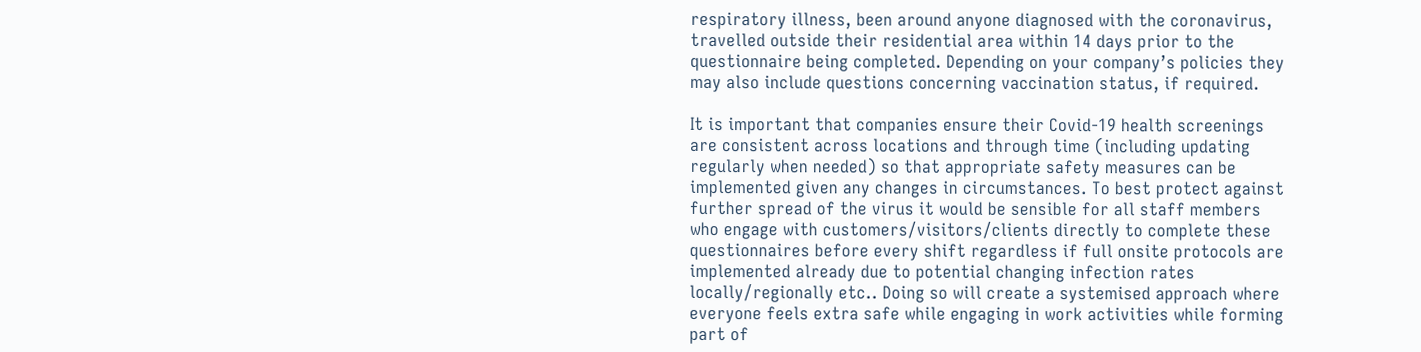respiratory illness, been around anyone diagnosed with the coronavirus, travelled outside their residential area within 14 days prior to the questionnaire being completed. Depending on your company’s policies they may also include questions concerning vaccination status, if required.

It is important that companies ensure their Covid-19 health screenings are consistent across locations and through time (including updating regularly when needed) so that appropriate safety measures can be implemented given any changes in circumstances. To best protect against further spread of the virus it would be sensible for all staff members who engage with customers/visitors/clients directly to complete these questionnaires before every shift regardless if full onsite protocols are implemented already due to potential changing infection rates locally/regionally etc.. Doing so will create a systemised approach where everyone feels extra safe while engaging in work activities while forming part of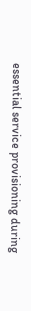essential service provisioning during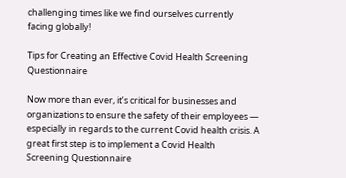challenging times like we find ourselves currently facing globally!

Tips for Creating an Effective Covid Health Screening Questionnaire

Now more than ever, it’s critical for businesses and organizations to ensure the safety of their employees — especially in regards to the current Covid health crisis. A great first step is to implement a Covid Health Screening Questionnaire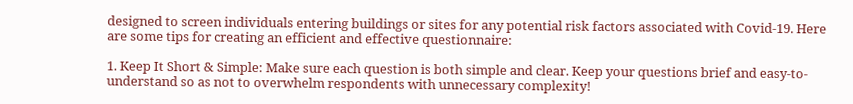designed to screen individuals entering buildings or sites for any potential risk factors associated with Covid-19. Here are some tips for creating an efficient and effective questionnaire:

1. Keep It Short & Simple: Make sure each question is both simple and clear. Keep your questions brief and easy-to-understand so as not to overwhelm respondents with unnecessary complexity!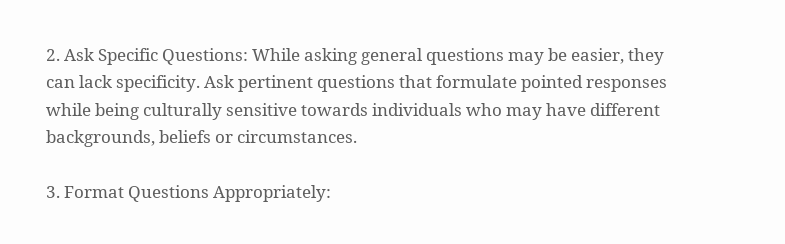2. Ask Specific Questions: While asking general questions may be easier, they can lack specificity. Ask pertinent questions that formulate pointed responses while being culturally sensitive towards individuals who may have different backgrounds, beliefs or circumstances.

3. Format Questions Appropriately: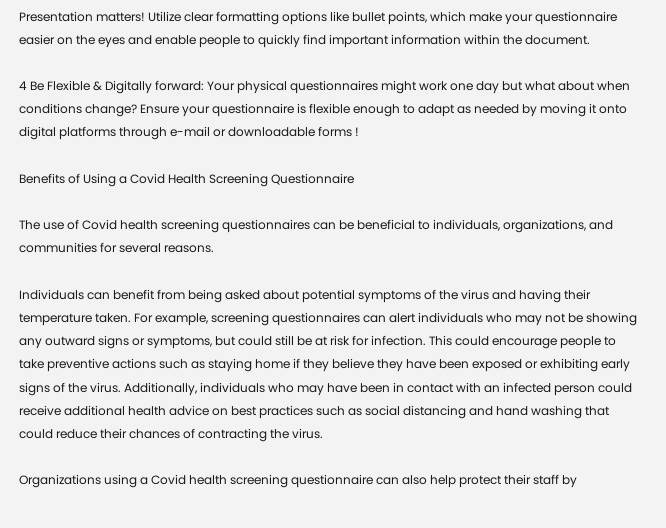Presentation matters! Utilize clear formatting options like bullet points, which make your questionnaire easier on the eyes and enable people to quickly find important information within the document.

4 Be Flexible & Digitally forward: Your physical questionnaires might work one day but what about when conditions change? Ensure your questionnaire is flexible enough to adapt as needed by moving it onto digital platforms through e-mail or downloadable forms !

Benefits of Using a Covid Health Screening Questionnaire

The use of Covid health screening questionnaires can be beneficial to individuals, organizations, and communities for several reasons.

Individuals can benefit from being asked about potential symptoms of the virus and having their temperature taken. For example, screening questionnaires can alert individuals who may not be showing any outward signs or symptoms, but could still be at risk for infection. This could encourage people to take preventive actions such as staying home if they believe they have been exposed or exhibiting early signs of the virus. Additionally, individuals who may have been in contact with an infected person could receive additional health advice on best practices such as social distancing and hand washing that could reduce their chances of contracting the virus.

Organizations using a Covid health screening questionnaire can also help protect their staff by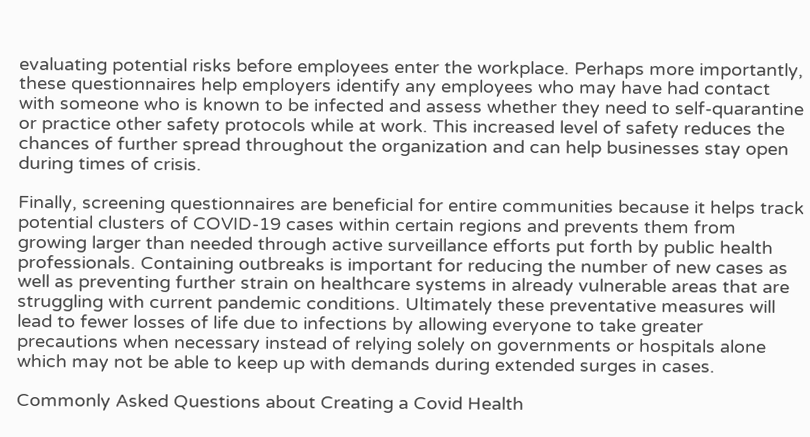evaluating potential risks before employees enter the workplace. Perhaps more importantly, these questionnaires help employers identify any employees who may have had contact with someone who is known to be infected and assess whether they need to self-quarantine or practice other safety protocols while at work. This increased level of safety reduces the chances of further spread throughout the organization and can help businesses stay open during times of crisis.

Finally, screening questionnaires are beneficial for entire communities because it helps track potential clusters of COVID-19 cases within certain regions and prevents them from growing larger than needed through active surveillance efforts put forth by public health professionals. Containing outbreaks is important for reducing the number of new cases as well as preventing further strain on healthcare systems in already vulnerable areas that are struggling with current pandemic conditions. Ultimately these preventative measures will lead to fewer losses of life due to infections by allowing everyone to take greater precautions when necessary instead of relying solely on governments or hospitals alone which may not be able to keep up with demands during extended surges in cases.

Commonly Asked Questions about Creating a Covid Health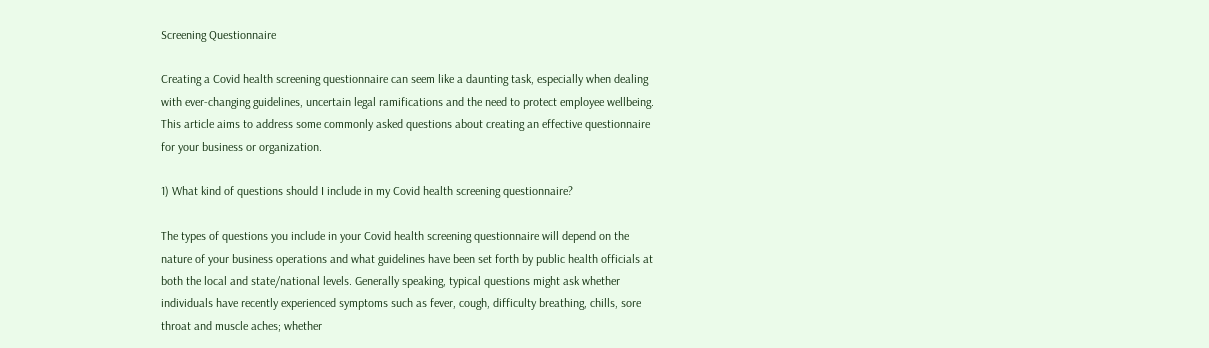Screening Questionnaire

Creating a Covid health screening questionnaire can seem like a daunting task, especially when dealing with ever-changing guidelines, uncertain legal ramifications and the need to protect employee wellbeing. This article aims to address some commonly asked questions about creating an effective questionnaire for your business or organization.

1) What kind of questions should I include in my Covid health screening questionnaire?

The types of questions you include in your Covid health screening questionnaire will depend on the nature of your business operations and what guidelines have been set forth by public health officials at both the local and state/national levels. Generally speaking, typical questions might ask whether individuals have recently experienced symptoms such as fever, cough, difficulty breathing, chills, sore throat and muscle aches; whether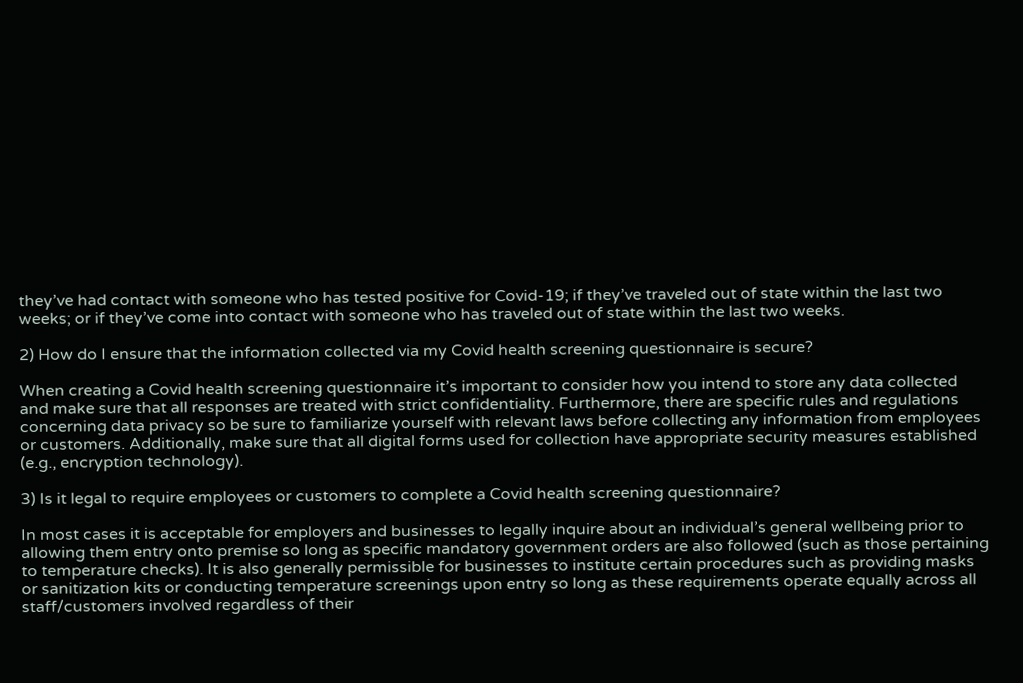they’ve had contact with someone who has tested positive for Covid-19; if they’ve traveled out of state within the last two weeks; or if they’ve come into contact with someone who has traveled out of state within the last two weeks.

2) How do I ensure that the information collected via my Covid health screening questionnaire is secure?

When creating a Covid health screening questionnaire it’s important to consider how you intend to store any data collected and make sure that all responses are treated with strict confidentiality. Furthermore, there are specific rules and regulations concerning data privacy so be sure to familiarize yourself with relevant laws before collecting any information from employees or customers. Additionally, make sure that all digital forms used for collection have appropriate security measures established (e.g., encryption technology).

3) Is it legal to require employees or customers to complete a Covid health screening questionnaire?

In most cases it is acceptable for employers and businesses to legally inquire about an individual’s general wellbeing prior to allowing them entry onto premise so long as specific mandatory government orders are also followed (such as those pertaining to temperature checks). It is also generally permissible for businesses to institute certain procedures such as providing masks or sanitization kits or conducting temperature screenings upon entry so long as these requirements operate equally across all staff/customers involved regardless of their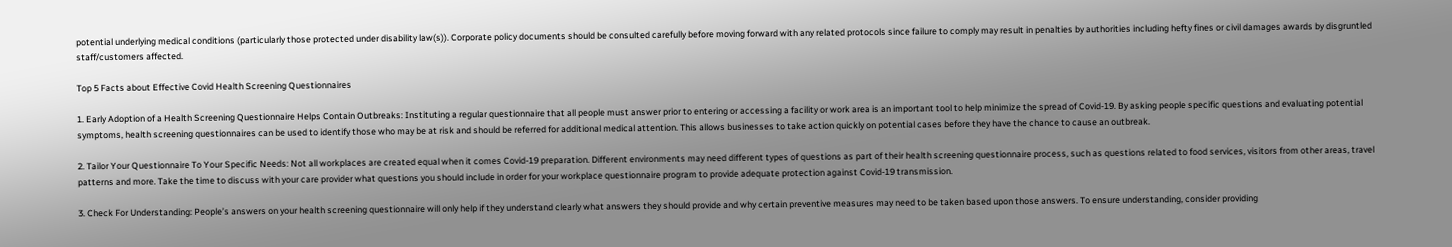potential underlying medical conditions (particularly those protected under disability law(s)). Corporate policy documents should be consulted carefully before moving forward with any related protocols since failure to comply may result in penalties by authorities including hefty fines or civil damages awards by disgruntled staff/customers affected.

Top 5 Facts about Effective Covid Health Screening Questionnaires

1. Early Adoption of a Health Screening Questionnaire Helps Contain Outbreaks: Instituting a regular questionnaire that all people must answer prior to entering or accessing a facility or work area is an important tool to help minimize the spread of Covid-19. By asking people specific questions and evaluating potential symptoms, health screening questionnaires can be used to identify those who may be at risk and should be referred for additional medical attention. This allows businesses to take action quickly on potential cases before they have the chance to cause an outbreak.

2. Tailor Your Questionnaire To Your Specific Needs: Not all workplaces are created equal when it comes Covid-19 preparation. Different environments may need different types of questions as part of their health screening questionnaire process, such as questions related to food services, visitors from other areas, travel patterns and more. Take the time to discuss with your care provider what questions you should include in order for your workplace questionnaire program to provide adequate protection against Covid-19 transmission.

3. Check For Understanding: People’s answers on your health screening questionnaire will only help if they understand clearly what answers they should provide and why certain preventive measures may need to be taken based upon those answers. To ensure understanding, consider providing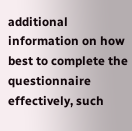additional information on how best to complete the questionnaire effectively, such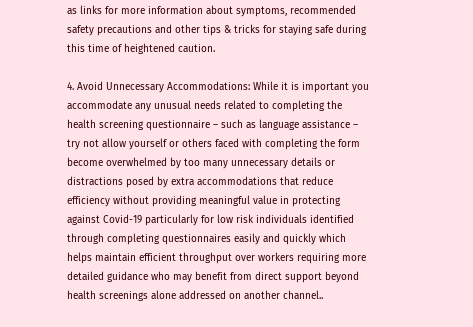as links for more information about symptoms, recommended safety precautions and other tips & tricks for staying safe during this time of heightened caution.

4. Avoid Unnecessary Accommodations: While it is important you accommodate any unusual needs related to completing the health screening questionnaire – such as language assistance – try not allow yourself or others faced with completing the form become overwhelmed by too many unnecessary details or distractions posed by extra accommodations that reduce efficiency without providing meaningful value in protecting against Covid-19 particularly for low risk individuals identified through completing questionnaires easily and quickly which helps maintain efficient throughput over workers requiring more detailed guidance who may benefit from direct support beyond health screenings alone addressed on another channel..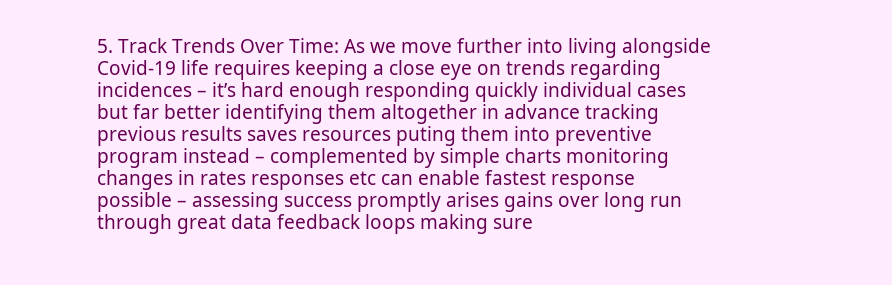5. Track Trends Over Time: As we move further into living alongside Covid-19 life requires keeping a close eye on trends regarding incidences – it’s hard enough responding quickly individual cases but far better identifying them altogether in advance tracking previous results saves resources puting them into preventive program instead – complemented by simple charts monitoring changes in rates responses etc can enable fastest response possible – assessing success promptly arises gains over long run through great data feedback loops making sure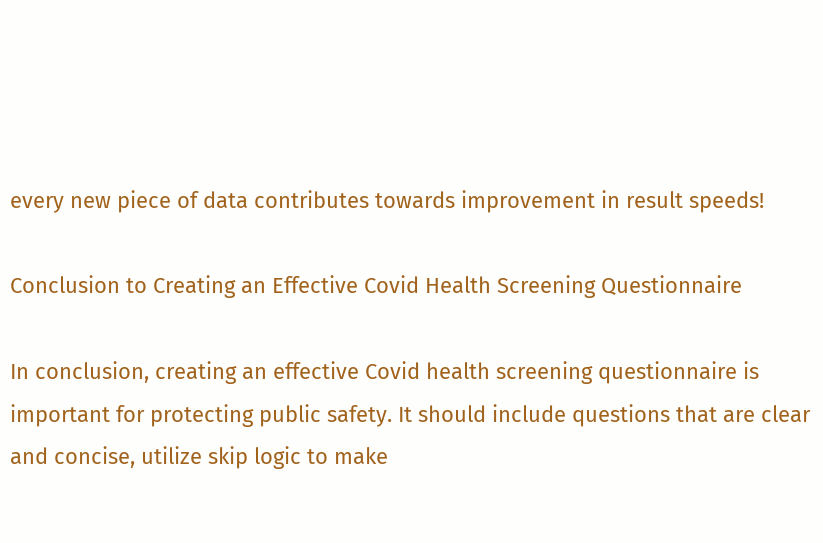every new piece of data contributes towards improvement in result speeds!

Conclusion to Creating an Effective Covid Health Screening Questionnaire

In conclusion, creating an effective Covid health screening questionnaire is important for protecting public safety. It should include questions that are clear and concise, utilize skip logic to make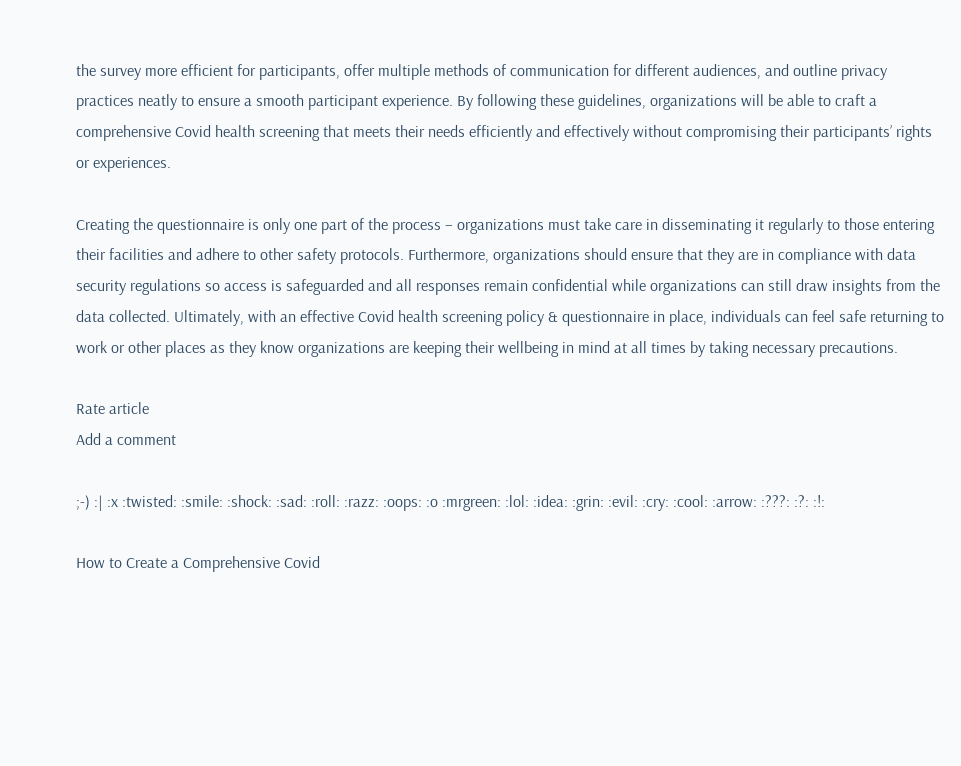the survey more efficient for participants, offer multiple methods of communication for different audiences, and outline privacy practices neatly to ensure a smooth participant experience. By following these guidelines, organizations will be able to craft a comprehensive Covid health screening that meets their needs efficiently and effectively without compromising their participants’ rights or experiences.

Creating the questionnaire is only one part of the process – organizations must take care in disseminating it regularly to those entering their facilities and adhere to other safety protocols. Furthermore, organizations should ensure that they are in compliance with data security regulations so access is safeguarded and all responses remain confidential while organizations can still draw insights from the data collected. Ultimately, with an effective Covid health screening policy & questionnaire in place, individuals can feel safe returning to work or other places as they know organizations are keeping their wellbeing in mind at all times by taking necessary precautions.

Rate article
Add a comment

;-) :| :x :twisted: :smile: :shock: :sad: :roll: :razz: :oops: :o :mrgreen: :lol: :idea: :grin: :evil: :cry: :cool: :arrow: :???: :?: :!:

How to Create a Comprehensive Covid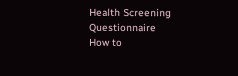Health Screening Questionnaire
How to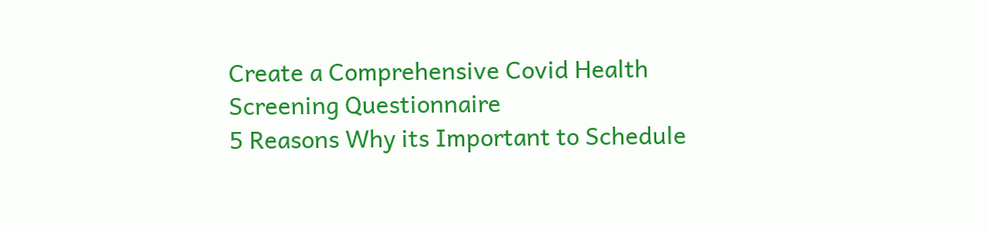Create a Comprehensive Covid Health Screening Questionnaire
5 Reasons Why its Important to Schedule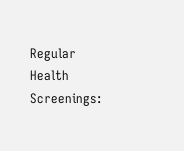Regular Health Screenings: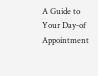A Guide to Your Day-of Appointment